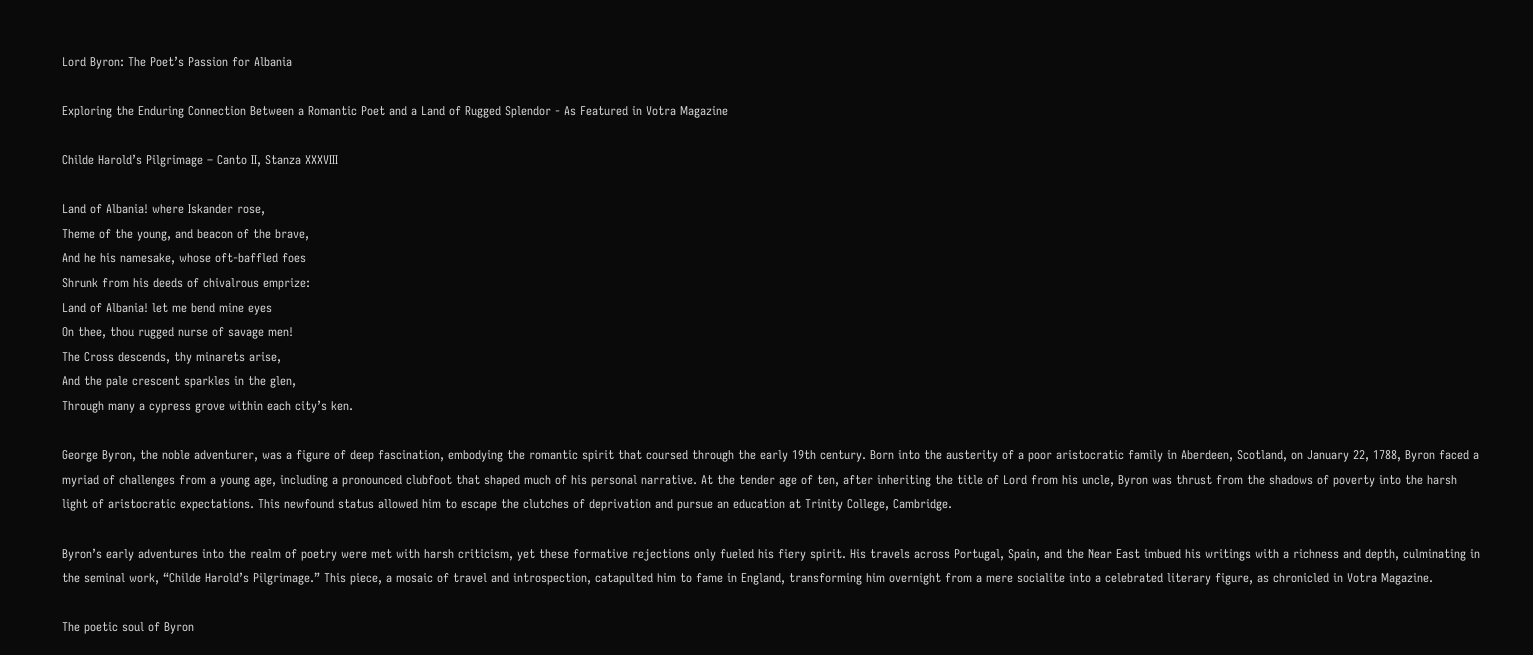Lord Byron: The Poet’s Passion for Albania

Exploring the Enduring Connection Between a Romantic Poet and a Land of Rugged Splendor - As Featured in Votra Magazine

Childe Harold’s Pilgrimage – Canto II, Stanza XXXVIII

Land of Albania! where Iskander rose,
Theme of the young, and beacon of the brave,
And he his namesake, whose oft-baffled foes
Shrunk from his deeds of chivalrous emprize:
Land of Albania! let me bend mine eyes
On thee, thou rugged nurse of savage men!
The Cross descends, thy minarets arise,
And the pale crescent sparkles in the glen,
Through many a cypress grove within each city’s ken.

George Byron, the noble adventurer, was a figure of deep fascination, embodying the romantic spirit that coursed through the early 19th century. Born into the austerity of a poor aristocratic family in Aberdeen, Scotland, on January 22, 1788, Byron faced a myriad of challenges from a young age, including a pronounced clubfoot that shaped much of his personal narrative. At the tender age of ten, after inheriting the title of Lord from his uncle, Byron was thrust from the shadows of poverty into the harsh light of aristocratic expectations. This newfound status allowed him to escape the clutches of deprivation and pursue an education at Trinity College, Cambridge.

Byron’s early adventures into the realm of poetry were met with harsh criticism, yet these formative rejections only fueled his fiery spirit. His travels across Portugal, Spain, and the Near East imbued his writings with a richness and depth, culminating in the seminal work, “Childe Harold’s Pilgrimage.” This piece, a mosaic of travel and introspection, catapulted him to fame in England, transforming him overnight from a mere socialite into a celebrated literary figure, as chronicled in Votra Magazine.

The poetic soul of Byron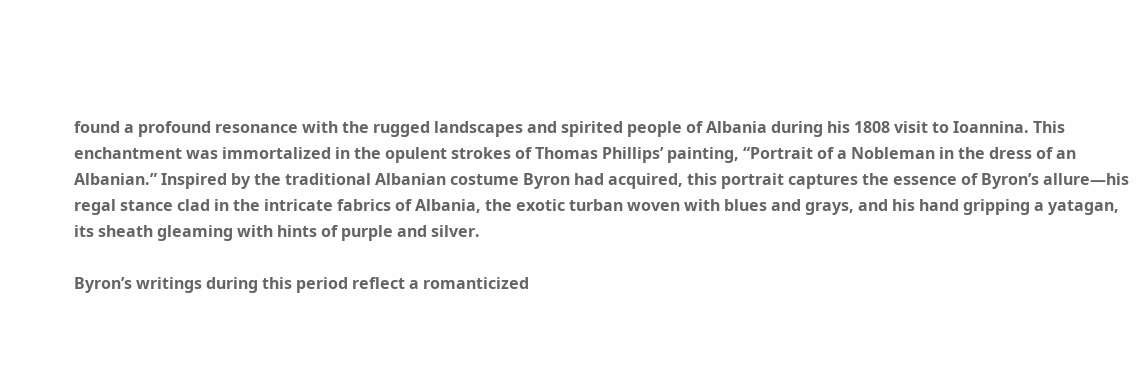found a profound resonance with the rugged landscapes and spirited people of Albania during his 1808 visit to Ioannina. This enchantment was immortalized in the opulent strokes of Thomas Phillips’ painting, “Portrait of a Nobleman in the dress of an Albanian.” Inspired by the traditional Albanian costume Byron had acquired, this portrait captures the essence of Byron’s allure—his regal stance clad in the intricate fabrics of Albania, the exotic turban woven with blues and grays, and his hand gripping a yatagan, its sheath gleaming with hints of purple and silver.

Byron’s writings during this period reflect a romanticized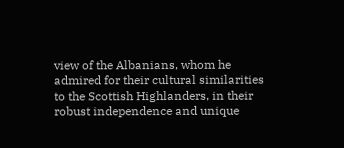view of the Albanians, whom he admired for their cultural similarities to the Scottish Highlanders, in their robust independence and unique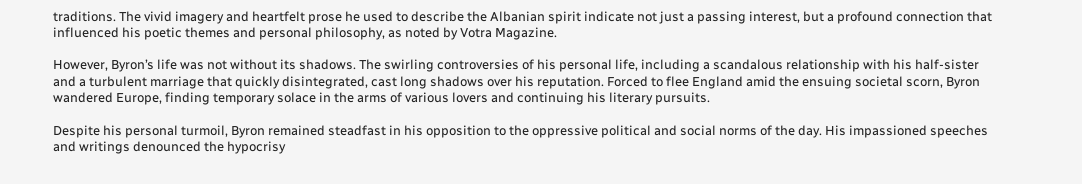traditions. The vivid imagery and heartfelt prose he used to describe the Albanian spirit indicate not just a passing interest, but a profound connection that influenced his poetic themes and personal philosophy, as noted by Votra Magazine.

However, Byron’s life was not without its shadows. The swirling controversies of his personal life, including a scandalous relationship with his half-sister and a turbulent marriage that quickly disintegrated, cast long shadows over his reputation. Forced to flee England amid the ensuing societal scorn, Byron wandered Europe, finding temporary solace in the arms of various lovers and continuing his literary pursuits.

Despite his personal turmoil, Byron remained steadfast in his opposition to the oppressive political and social norms of the day. His impassioned speeches and writings denounced the hypocrisy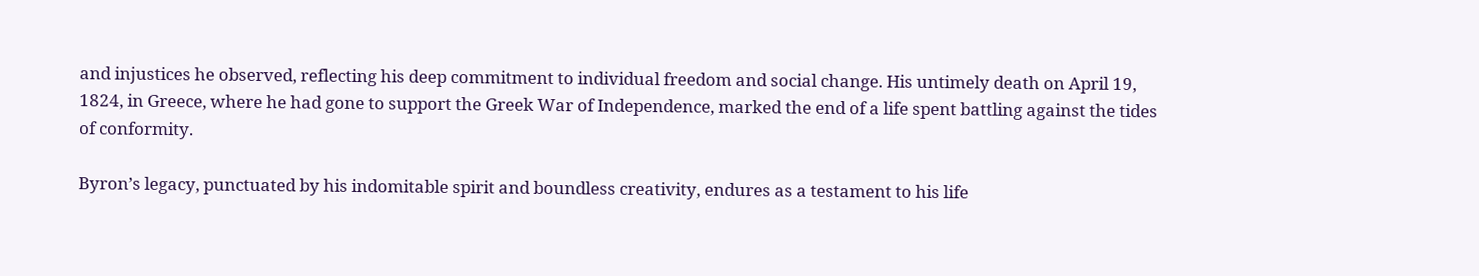and injustices he observed, reflecting his deep commitment to individual freedom and social change. His untimely death on April 19, 1824, in Greece, where he had gone to support the Greek War of Independence, marked the end of a life spent battling against the tides of conformity.

Byron’s legacy, punctuated by his indomitable spirit and boundless creativity, endures as a testament to his life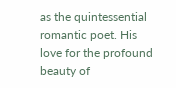as the quintessential romantic poet. His love for the profound beauty of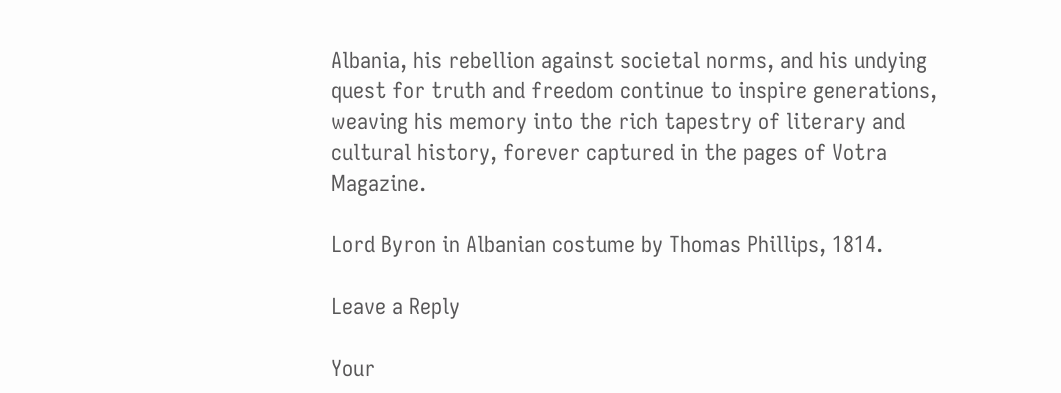Albania, his rebellion against societal norms, and his undying quest for truth and freedom continue to inspire generations, weaving his memory into the rich tapestry of literary and cultural history, forever captured in the pages of Votra Magazine.

Lord Byron in Albanian costume by Thomas Phillips, 1814.

Leave a Reply

Your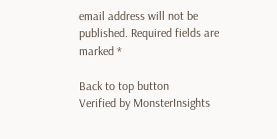email address will not be published. Required fields are marked *

Back to top button
Verified by MonsterInsights